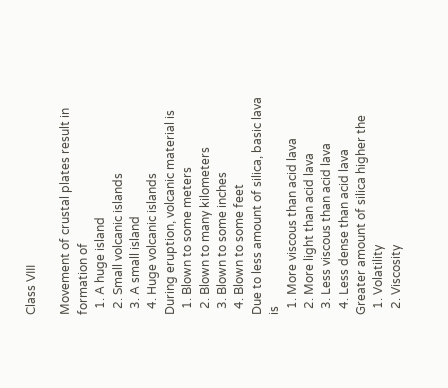Class VIII

Movement of crustal plates result in formation of
  1. A huge island
  2. Small volcanic islands
  3. A small island
  4. Huge volcanic islands
During eruption, volcanic material is
  1. Blown to some meters
  2. Blown to many kilometers
  3. Blown to some inches
  4. Blown to some feet
Due to less amount of silica, basic lava is
  1. More viscous than acid lava
  2. More light than acid lava
  3. Less viscous than acid lava
  4. Less dense than acid lava
Greater amount of silica higher the
  1. Volatility
  2. Viscosity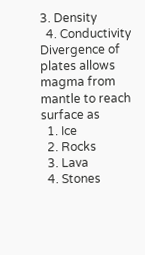3. Density
  4. Conductivity
Divergence of plates allows magma from mantle to reach surface as
  1. Ice
  2. Rocks
  3. Lava
  4. Stones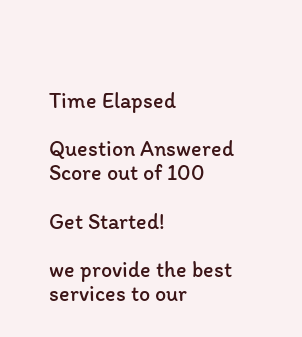Time Elapsed

Question Answered
Score out of 100

Get Started!

we provide the best
services to our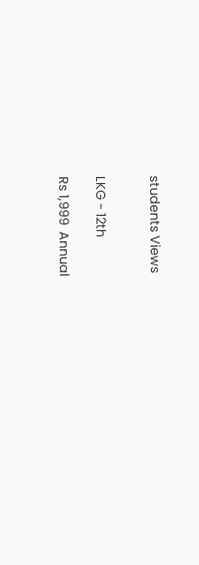students Views


LKG - 12th

Rs 1,999  Annual